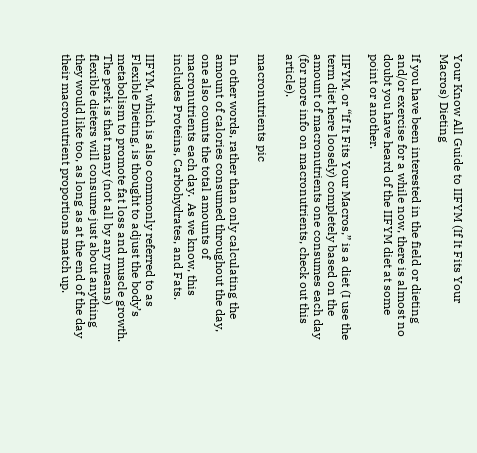Your Know All Guide to IIFYM (If It Fits Your Macros) Dieting

If you have been interested in the field or dieting and/or exercise for a while now, there is almost no doubt you have heard of the IIFYM diet at some point or another.

IIFYM, or “If It Fits Your Macros,” is a diet (I use the term diet here loosely) completely based on the amount of macronutrients one consumes each day (for more info on macronutrients, check out this article).

macronutrients pic

In other words, rather than only calculating the amount of calories consumed throughout the day, one also counts the total amounts of macronutrients each day.  As we know, this includes Proteins, Carbohydrates, and Fats.

IIFYM, which is also commonly referred to as Flexible Dieting, is thought to adjust the body’s metabolism to promote fat loss and muscle growth.  The perk is that many (not all by any means) flexible dieters will consume just about anything they would like too, as long as at the end of the day their macronutrient proportions match up.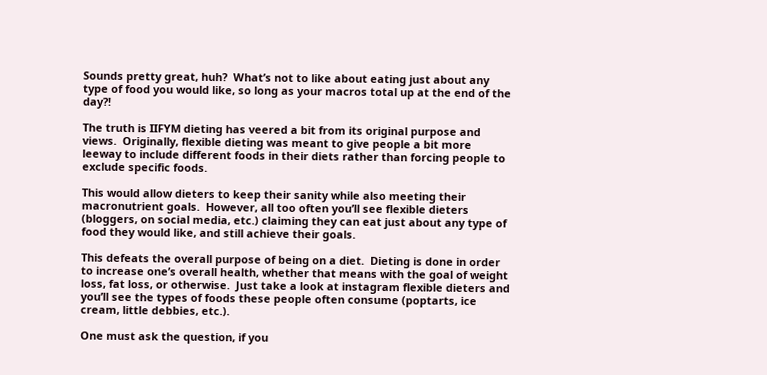Sounds pretty great, huh?  What’s not to like about eating just about any type of food you would like, so long as your macros total up at the end of the day?!

The truth is IIFYM dieting has veered a bit from its original purpose and views.  Originally, flexible dieting was meant to give people a bit more leeway to include different foods in their diets rather than forcing people to exclude specific foods.

This would allow dieters to keep their sanity while also meeting their macronutrient goals.  However, all too often you’ll see flexible dieters (bloggers, on social media, etc.) claiming they can eat just about any type of food they would like, and still achieve their goals.

This defeats the overall purpose of being on a diet.  Dieting is done in order to increase one’s overall health, whether that means with the goal of weight loss, fat loss, or otherwise.  Just take a look at instagram flexible dieters and you’ll see the types of foods these people often consume (poptarts, ice cream, little debbies, etc.).

One must ask the question, if you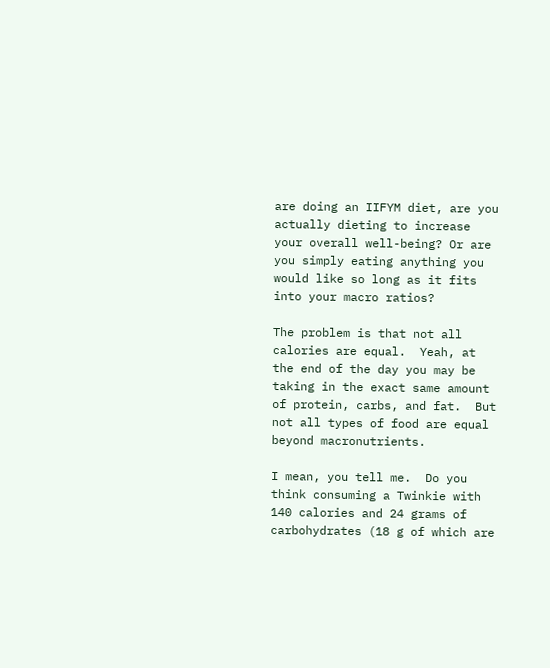are doing an IIFYM diet, are you actually dieting to increase your overall well-being? Or are you simply eating anything you would like so long as it fits into your macro ratios?

The problem is that not all calories are equal.  Yeah, at the end of the day you may be taking in the exact same amount of protein, carbs, and fat.  But not all types of food are equal beyond macronutrients.

I mean, you tell me.  Do you think consuming a Twinkie with 140 calories and 24 grams of carbohydrates (18 g of which are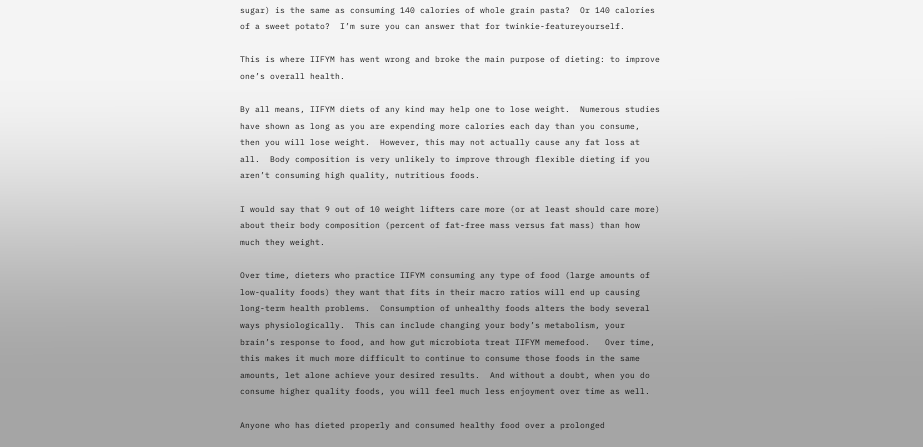sugar) is the same as consuming 140 calories of whole grain pasta?  Or 140 calories of a sweet potato?  I’m sure you can answer that for twinkie-featureyourself.

This is where IIFYM has went wrong and broke the main purpose of dieting: to improve one’s overall health.

By all means, IIFYM diets of any kind may help one to lose weight.  Numerous studies have shown as long as you are expending more calories each day than you consume, then you will lose weight.  However, this may not actually cause any fat loss at all.  Body composition is very unlikely to improve through flexible dieting if you aren’t consuming high quality, nutritious foods.

I would say that 9 out of 10 weight lifters care more (or at least should care more) about their body composition (percent of fat-free mass versus fat mass) than how much they weight.

Over time, dieters who practice IIFYM consuming any type of food (large amounts of low-quality foods) they want that fits in their macro ratios will end up causing long-term health problems.  Consumption of unhealthy foods alters the body several ways physiologically.  This can include changing your body’s metabolism, your brain’s response to food, and how gut microbiota treat IIFYM memefood.   Over time, this makes it much more difficult to continue to consume those foods in the same amounts, let alone achieve your desired results.  And without a doubt, when you do consume higher quality foods, you will feel much less enjoyment over time as well.

Anyone who has dieted properly and consumed healthy food over a prolonged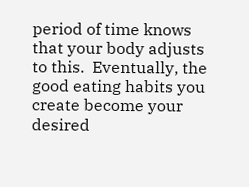period of time knows that your body adjusts to this.  Eventually, the good eating habits you create become your desired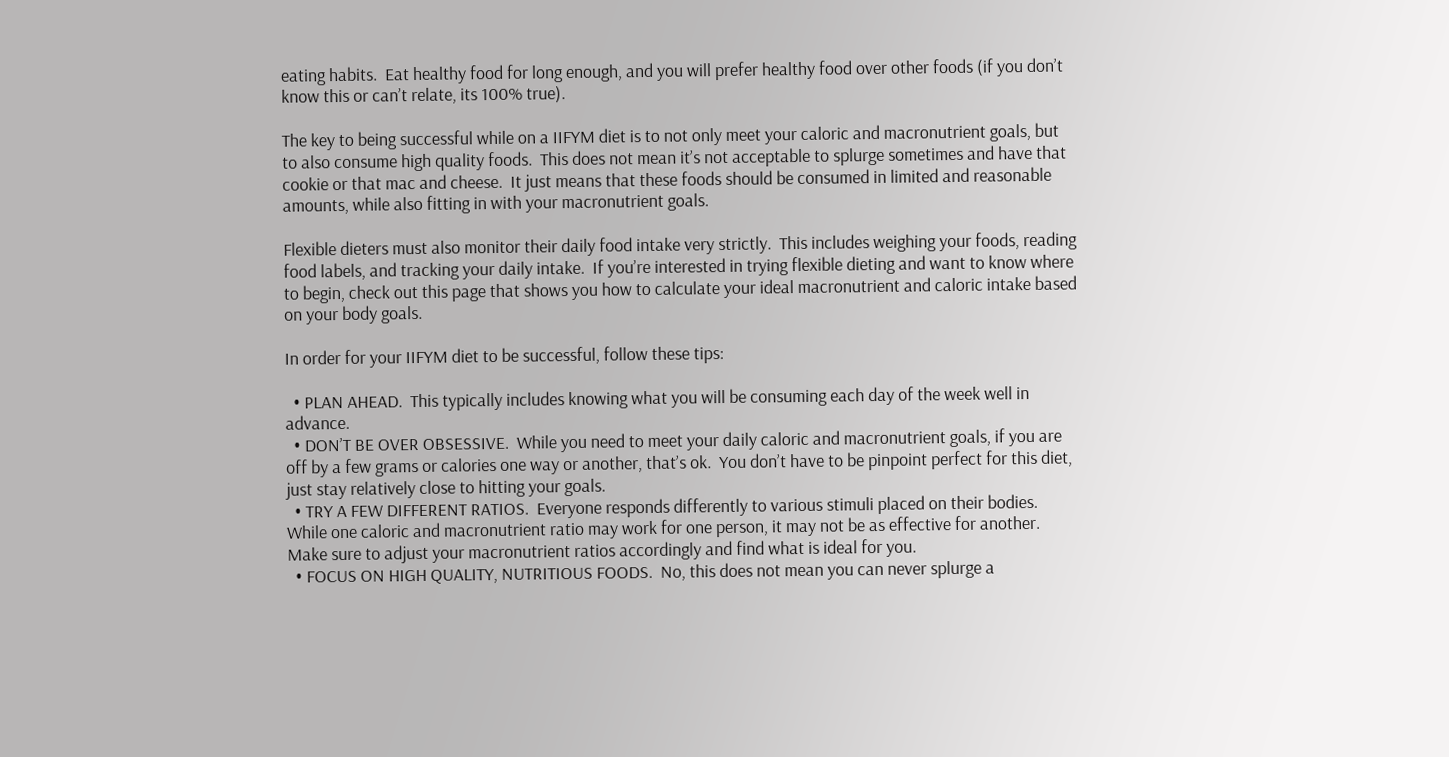eating habits.  Eat healthy food for long enough, and you will prefer healthy food over other foods (if you don’t know this or can’t relate, its 100% true).

The key to being successful while on a IIFYM diet is to not only meet your caloric and macronutrient goals, but to also consume high quality foods.  This does not mean it’s not acceptable to splurge sometimes and have that cookie or that mac and cheese.  It just means that these foods should be consumed in limited and reasonable amounts, while also fitting in with your macronutrient goals.

Flexible dieters must also monitor their daily food intake very strictly.  This includes weighing your foods, reading food labels, and tracking your daily intake.  If you’re interested in trying flexible dieting and want to know where to begin, check out this page that shows you how to calculate your ideal macronutrient and caloric intake based on your body goals.

In order for your IIFYM diet to be successful, follow these tips:

  • PLAN AHEAD.  This typically includes knowing what you will be consuming each day of the week well in advance.
  • DON’T BE OVER OBSESSIVE.  While you need to meet your daily caloric and macronutrient goals, if you are off by a few grams or calories one way or another, that’s ok.  You don’t have to be pinpoint perfect for this diet, just stay relatively close to hitting your goals.
  • TRY A FEW DIFFERENT RATIOS.  Everyone responds differently to various stimuli placed on their bodies.  While one caloric and macronutrient ratio may work for one person, it may not be as effective for another.  Make sure to adjust your macronutrient ratios accordingly and find what is ideal for you.
  • FOCUS ON HIGH QUALITY, NUTRITIOUS FOODS.  No, this does not mean you can never splurge a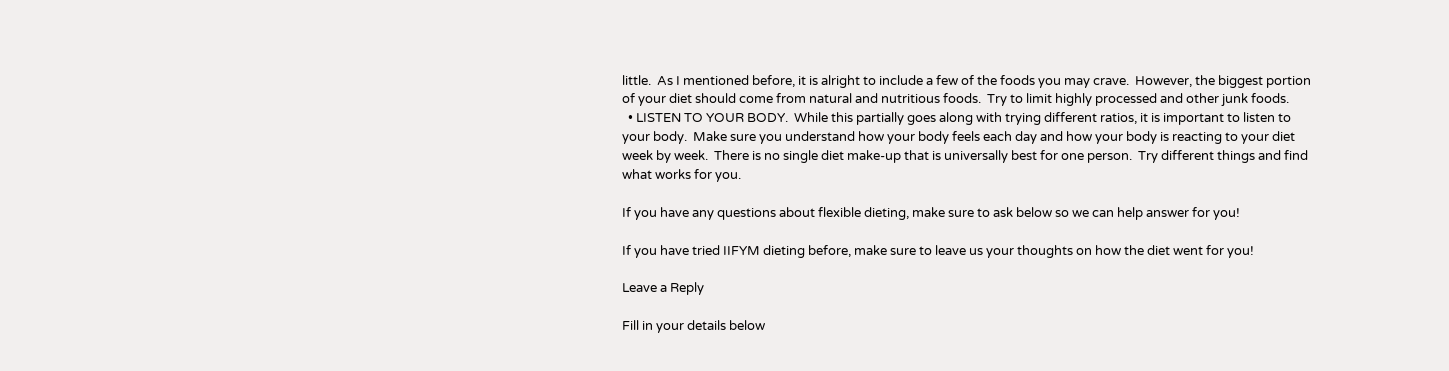little.  As I mentioned before, it is alright to include a few of the foods you may crave.  However, the biggest portion of your diet should come from natural and nutritious foods.  Try to limit highly processed and other junk foods.
  • LISTEN TO YOUR BODY.  While this partially goes along with trying different ratios, it is important to listen to your body.  Make sure you understand how your body feels each day and how your body is reacting to your diet week by week.  There is no single diet make-up that is universally best for one person.  Try different things and find what works for you.

If you have any questions about flexible dieting, make sure to ask below so we can help answer for you!

If you have tried IIFYM dieting before, make sure to leave us your thoughts on how the diet went for you!

Leave a Reply

Fill in your details below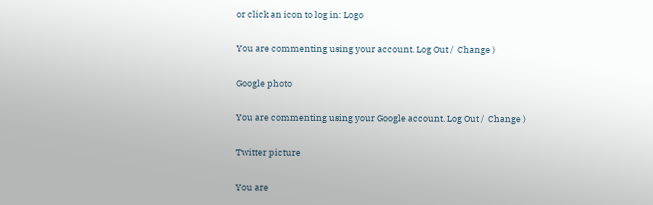or click an icon to log in: Logo

You are commenting using your account. Log Out /  Change )

Google photo

You are commenting using your Google account. Log Out /  Change )

Twitter picture

You are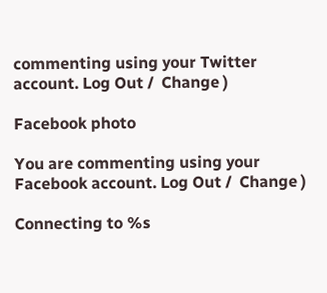commenting using your Twitter account. Log Out /  Change )

Facebook photo

You are commenting using your Facebook account. Log Out /  Change )

Connecting to %s